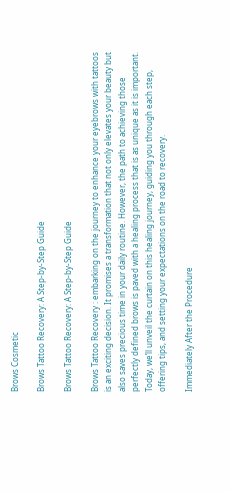Brows Cosmetic

Brows Tattoo Recovery: A Step-by-Step Guide

Brows Tattoo Recovery: A Step-by-Step Guide

Brows Tattoo Recovery : embarking on the journey to enhance your eyebrows with tattoos is an exciting decision. It promises a transformation that not only elevates your beauty but also saves precious time in your daily routine. However, the path to achieving those perfectly defined brows is paved with a healing process that is as unique as it is important. Today, we’ll unveil the curtain on this healing journey, guiding you through each step, offering tips, and setting your expectations on the road to recovery.

Immediately After the Procedure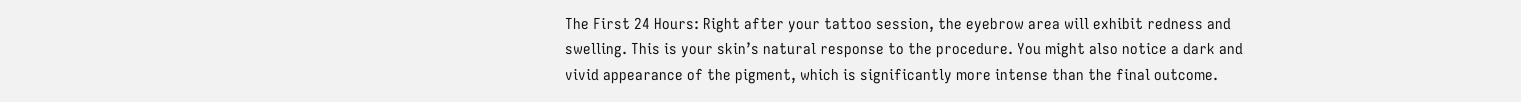The First 24 Hours: Right after your tattoo session, the eyebrow area will exhibit redness and swelling. This is your skin’s natural response to the procedure. You might also notice a dark and vivid appearance of the pigment, which is significantly more intense than the final outcome.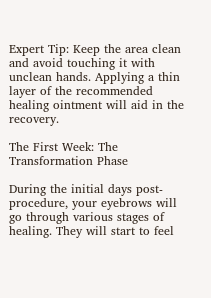Expert Tip: Keep the area clean and avoid touching it with unclean hands. Applying a thin layer of the recommended healing ointment will aid in the recovery.

The First Week: The Transformation Phase

During the initial days post-procedure, your eyebrows will go through various stages of healing. They will start to feel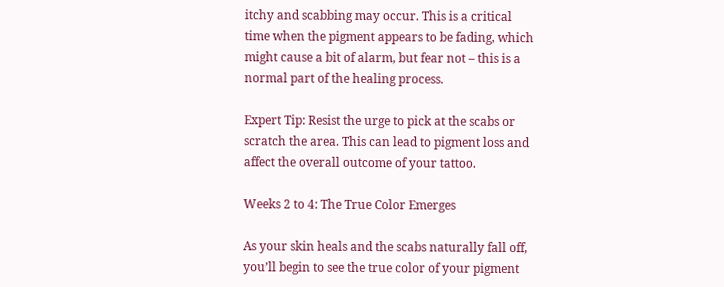itchy and scabbing may occur. This is a critical time when the pigment appears to be fading, which might cause a bit of alarm, but fear not – this is a normal part of the healing process.

Expert Tip: Resist the urge to pick at the scabs or scratch the area. This can lead to pigment loss and affect the overall outcome of your tattoo.

Weeks 2 to 4: The True Color Emerges

As your skin heals and the scabs naturally fall off, you’ll begin to see the true color of your pigment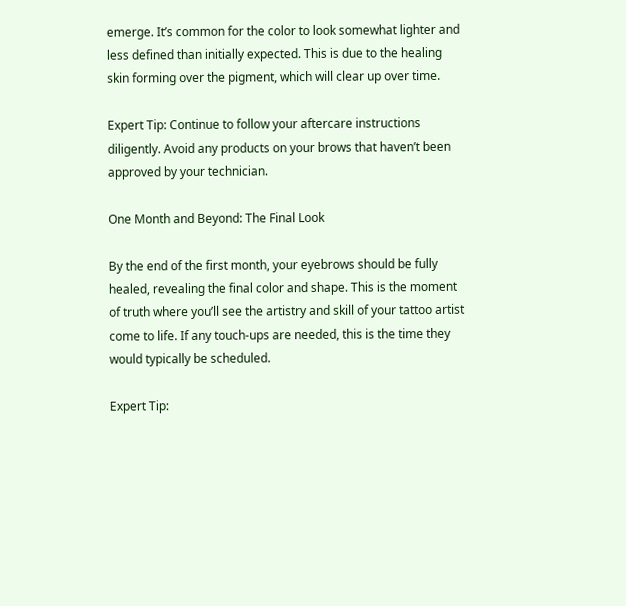emerge. It’s common for the color to look somewhat lighter and less defined than initially expected. This is due to the healing skin forming over the pigment, which will clear up over time.

Expert Tip: Continue to follow your aftercare instructions diligently. Avoid any products on your brows that haven’t been approved by your technician.

One Month and Beyond: The Final Look

By the end of the first month, your eyebrows should be fully healed, revealing the final color and shape. This is the moment of truth where you’ll see the artistry and skill of your tattoo artist come to life. If any touch-ups are needed, this is the time they would typically be scheduled.

Expert Tip: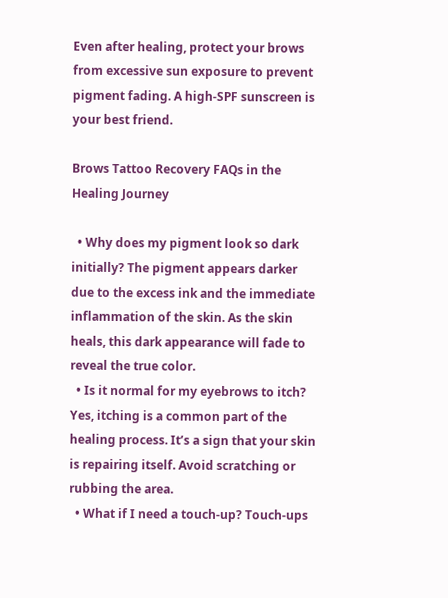Even after healing, protect your brows from excessive sun exposure to prevent pigment fading. A high-SPF sunscreen is your best friend.

Brows Tattoo Recovery FAQs in the Healing Journey

  • Why does my pigment look so dark initially? The pigment appears darker due to the excess ink and the immediate inflammation of the skin. As the skin heals, this dark appearance will fade to reveal the true color.
  • Is it normal for my eyebrows to itch? Yes, itching is a common part of the healing process. It’s a sign that your skin is repairing itself. Avoid scratching or rubbing the area.
  • What if I need a touch-up? Touch-ups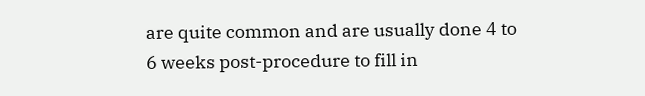are quite common and are usually done 4 to 6 weeks post-procedure to fill in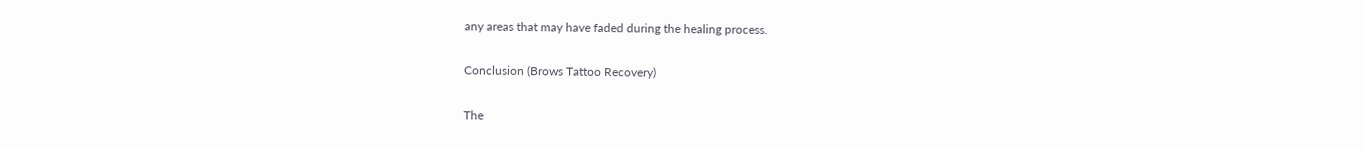any areas that may have faded during the healing process.

Conclusion (Brows Tattoo Recovery)

The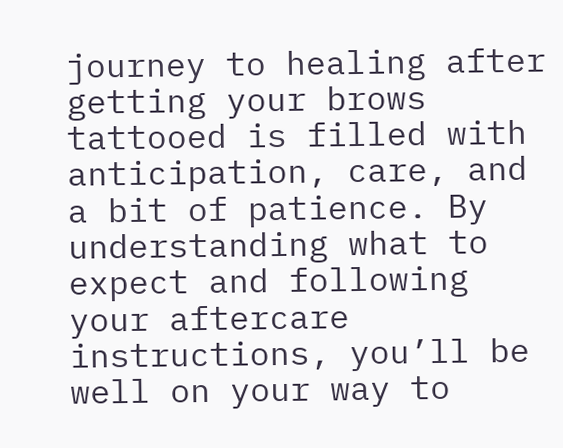journey to healing after getting your brows tattooed is filled with anticipation, care, and a bit of patience. By understanding what to expect and following your aftercare instructions, you’ll be well on your way to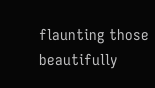flaunting those beautifully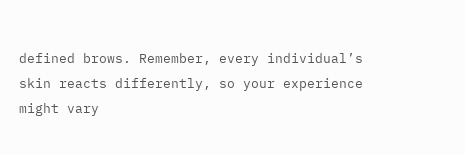defined brows. Remember, every individual’s skin reacts differently, so your experience might vary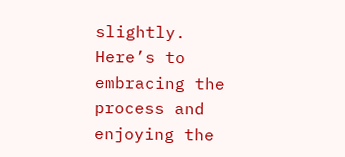slightly. Here’s to embracing the process and enjoying the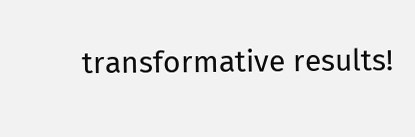transformative results!